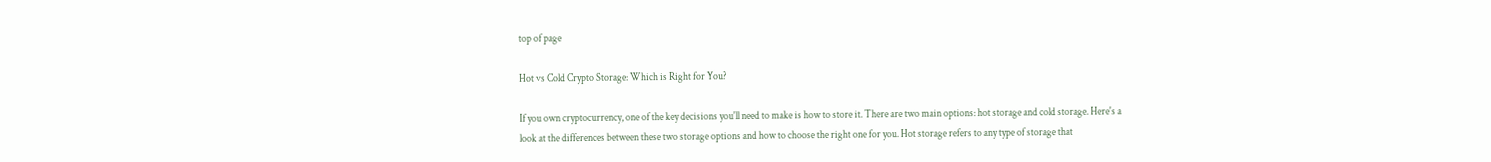top of page

Hot vs Cold Crypto Storage: Which is Right for You?

If you own cryptocurrency, one of the key decisions you'll need to make is how to store it. There are two main options: hot storage and cold storage. Here's a look at the differences between these two storage options and how to choose the right one for you. Hot storage refers to any type of storage that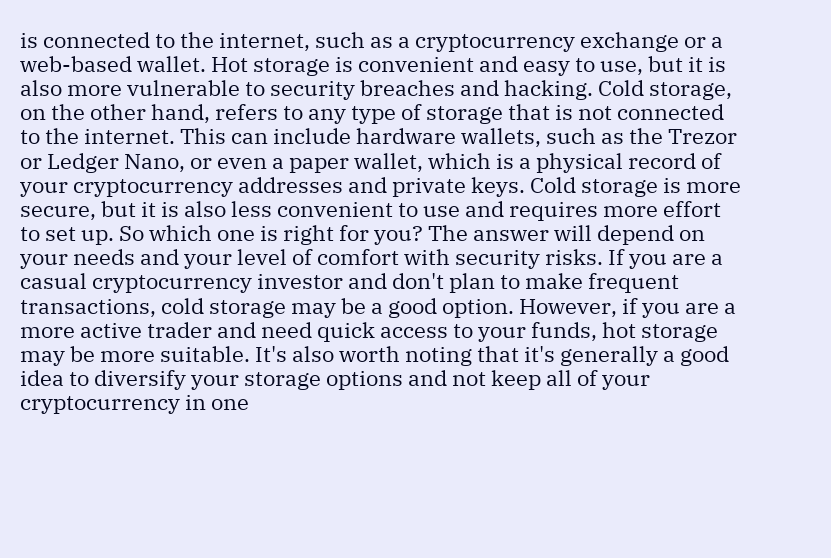is connected to the internet, such as a cryptocurrency exchange or a web-based wallet. Hot storage is convenient and easy to use, but it is also more vulnerable to security breaches and hacking. Cold storage, on the other hand, refers to any type of storage that is not connected to the internet. This can include hardware wallets, such as the Trezor or Ledger Nano, or even a paper wallet, which is a physical record of your cryptocurrency addresses and private keys. Cold storage is more secure, but it is also less convenient to use and requires more effort to set up. So which one is right for you? The answer will depend on your needs and your level of comfort with security risks. If you are a casual cryptocurrency investor and don't plan to make frequent transactions, cold storage may be a good option. However, if you are a more active trader and need quick access to your funds, hot storage may be more suitable. It's also worth noting that it's generally a good idea to diversify your storage options and not keep all of your cryptocurrency in one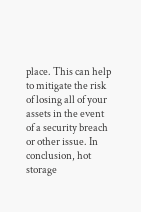place. This can help to mitigate the risk of losing all of your assets in the event of a security breach or other issue. In conclusion, hot storage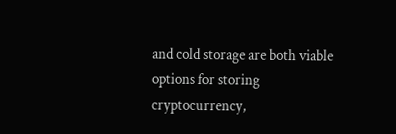and cold storage are both viable options for storing cryptocurrency,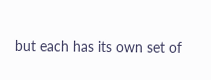but each has its own set of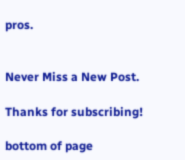pros.


Never Miss a New Post.

Thanks for subscribing!

bottom of page